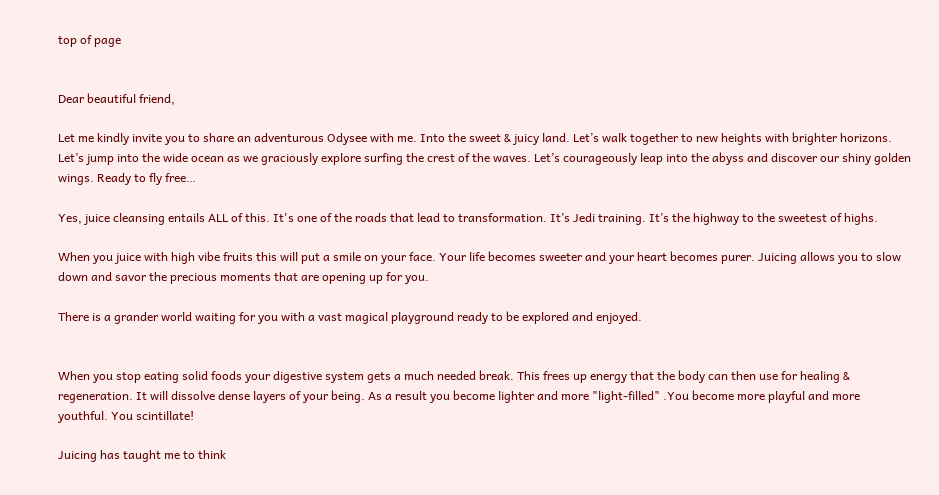top of page


Dear beautiful friend,

Let me kindly invite you to share an adventurous Odysee with me. Into the sweet & juicy land. Let’s walk together to new heights with brighter horizons. Let’s jump into the wide ocean as we graciously explore surfing the crest of the waves. Let’s courageously leap into the abyss and discover our shiny golden wings. Ready to fly free…

Yes, juice cleansing entails ALL of this. It's one of the roads that lead to transformation. It’s Jedi training. It’s the highway to the sweetest of highs.

When you juice with high vibe fruits this will put a smile on your face. Your life becomes sweeter and your heart becomes purer. Juicing allows you to slow down and savor the precious moments that are opening up for you.

There is a grander world waiting for you with a vast magical playground ready to be explored and enjoyed.


When you stop eating solid foods your digestive system gets a much needed break. This frees up energy that the body can then use for healing & regeneration. It will dissolve dense layers of your being. As a result you become lighter and more "light-filled" .You become more playful and more youthful. You scintillate!

Juicing has taught me to think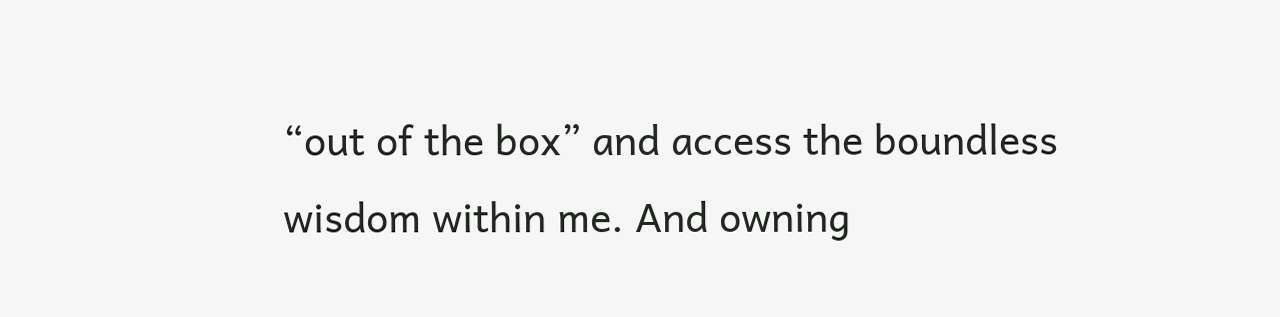“out of the box” and access the boundless wisdom within me. And owning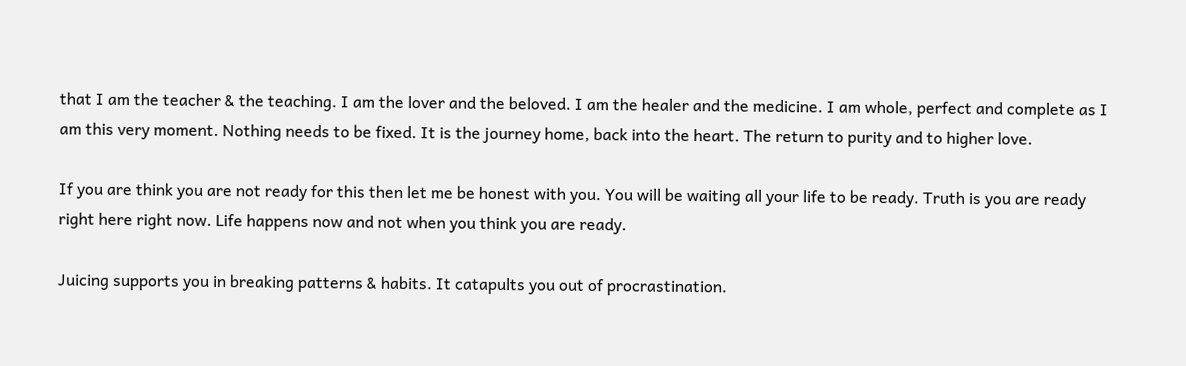that I am the teacher & the teaching. I am the lover and the beloved. I am the healer and the medicine. I am whole, perfect and complete as I am this very moment. Nothing needs to be fixed. It is the journey home, back into the heart. The return to purity and to higher love.

If you are think you are not ready for this then let me be honest with you. You will be waiting all your life to be ready. Truth is you are ready right here right now. Life happens now and not when you think you are ready.

Juicing supports you in breaking patterns & habits. It catapults you out of procrastination.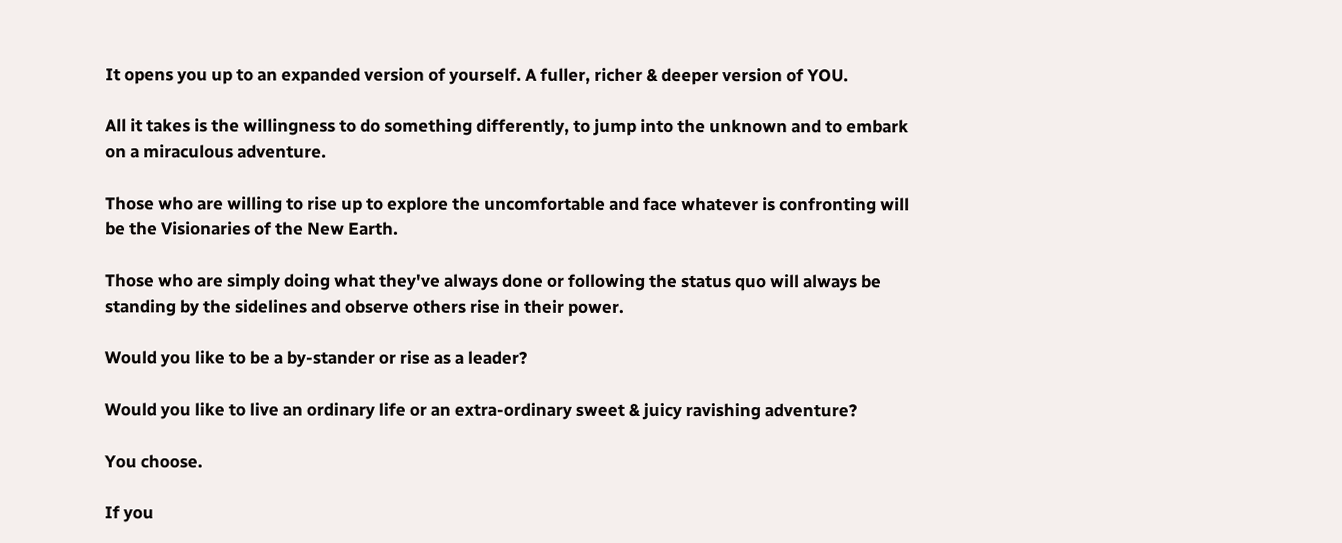It opens you up to an expanded version of yourself. A fuller, richer & deeper version of YOU.

All it takes is the willingness to do something differently, to jump into the unknown and to embark on a miraculous adventure.

Those who are willing to rise up to explore the uncomfortable and face whatever is confronting will be the Visionaries of the New Earth.

Those who are simply doing what they've always done or following the status quo will always be standing by the sidelines and observe others rise in their power.

Would you like to be a by-stander or rise as a leader?

Would you like to live an ordinary life or an extra-ordinary sweet & juicy ravishing adventure?

You choose.

If you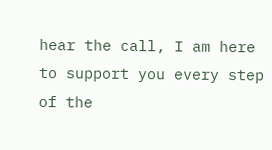hear the call, I am here to support you every step of the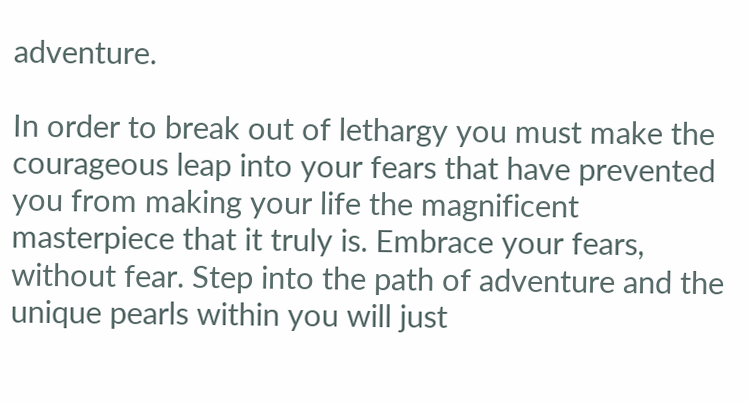adventure.

In order to break out of lethargy you must make the courageous leap into your fears that have prevented you from making your life the magnificent masterpiece that it truly is. Embrace your fears, without fear. Step into the path of adventure and the unique pearls within you will just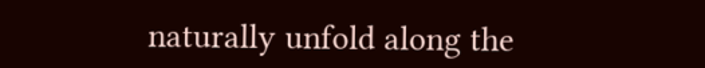naturally unfold along the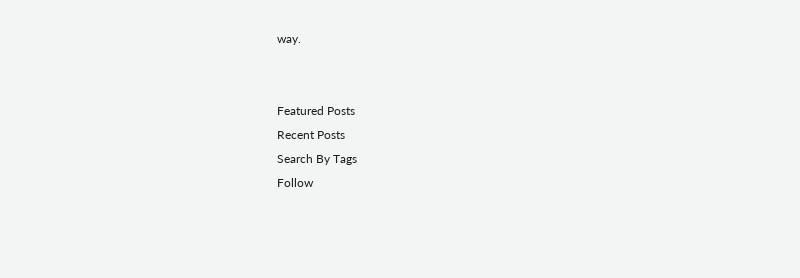way.


Featured Posts
Recent Posts
Search By Tags
Follow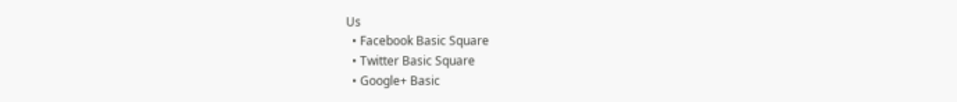Us
  • Facebook Basic Square
  • Twitter Basic Square
  • Google+ Basic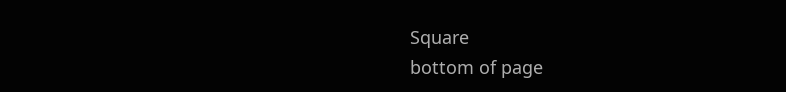Square
bottom of page